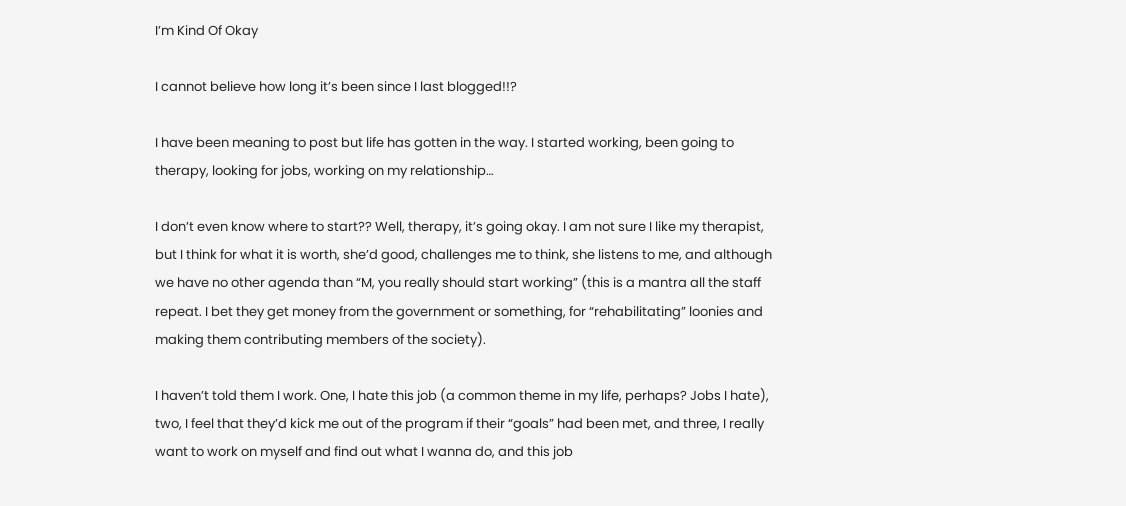I’m Kind Of Okay

I cannot believe how long it’s been since I last blogged!!?

I have been meaning to post but life has gotten in the way. I started working, been going to therapy, looking for jobs, working on my relationship…

I don’t even know where to start?? Well, therapy, it’s going okay. I am not sure I like my therapist, but I think for what it is worth, she’d good, challenges me to think, she listens to me, and although we have no other agenda than “M, you really should start working” (this is a mantra all the staff repeat. I bet they get money from the government or something, for “rehabilitating” loonies and making them contributing members of the society).

I haven’t told them I work. One, I hate this job (a common theme in my life, perhaps? Jobs I hate), two, I feel that they’d kick me out of the program if their “goals” had been met, and three, I really want to work on myself and find out what I wanna do, and this job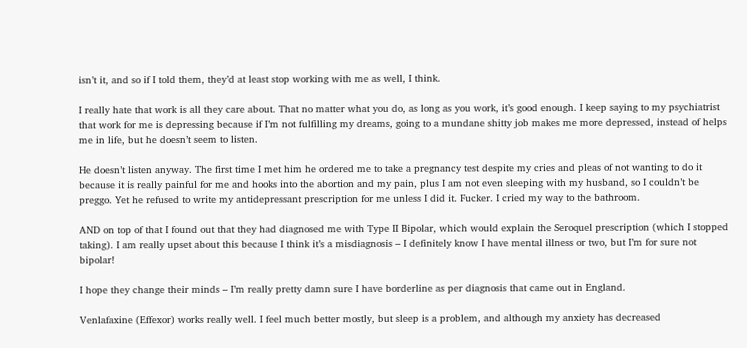isn’t it, and so if I told them, they’d at least stop working with me as well, I think.

I really hate that work is all they care about. That no matter what you do, as long as you work, it’s good enough. I keep saying to my psychiatrist that work for me is depressing because if I’m not fulfilling my dreams, going to a mundane shitty job makes me more depressed, instead of helps me in life, but he doesn’t seem to listen.

He doesn’t listen anyway. The first time I met him he ordered me to take a pregnancy test despite my cries and pleas of not wanting to do it because it is really painful for me and hooks into the abortion and my pain, plus I am not even sleeping with my husband, so I couldn’t be preggo. Yet he refused to write my antidepressant prescription for me unless I did it. Fucker. I cried my way to the bathroom.

AND on top of that I found out that they had diagnosed me with Type II Bipolar, which would explain the Seroquel prescription (which I stopped taking). I am really upset about this because I think it’s a misdiagnosis – I definitely know I have mental illness or two, but I’m for sure not bipolar!

I hope they change their minds – I’m really pretty damn sure I have borderline as per diagnosis that came out in England.

Venlafaxine (Effexor) works really well. I feel much better mostly, but sleep is a problem, and although my anxiety has decreased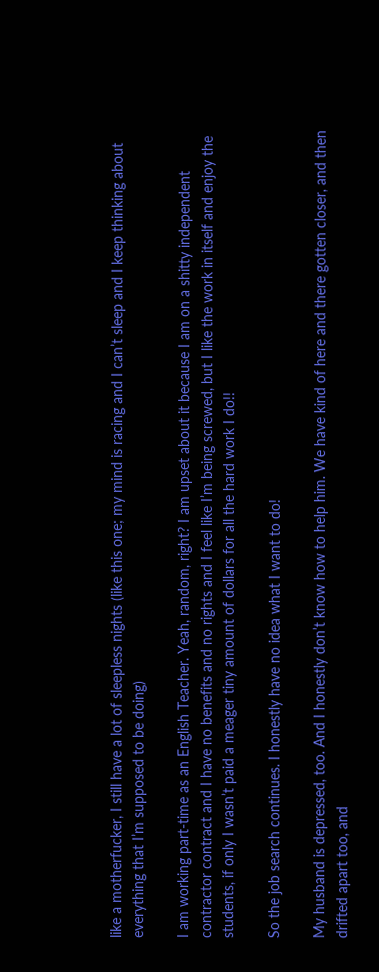like a motherfucker, I still have a lot of sleepless nights (like this one; my mind is racing and I can’t sleep and I keep thinking about everything that I’m supposed to be doing)

I am working part-time as an English Teacher. Yeah, random, right? I am upset about it because I am on a shitty independent contractor contract and I have no benefits and no rights and I feel like I’m being screwed, but I like the work in itself and enjoy the students, if only I wasn’t paid a meager tiny amount of dollars for all the hard work I do!!

So the job search continues. I honestly have no idea what I want to do!

My husband is depressed, too. And I honestly don’t know how to help him. We have kind of here and there gotten closer, and then drifted apart too, and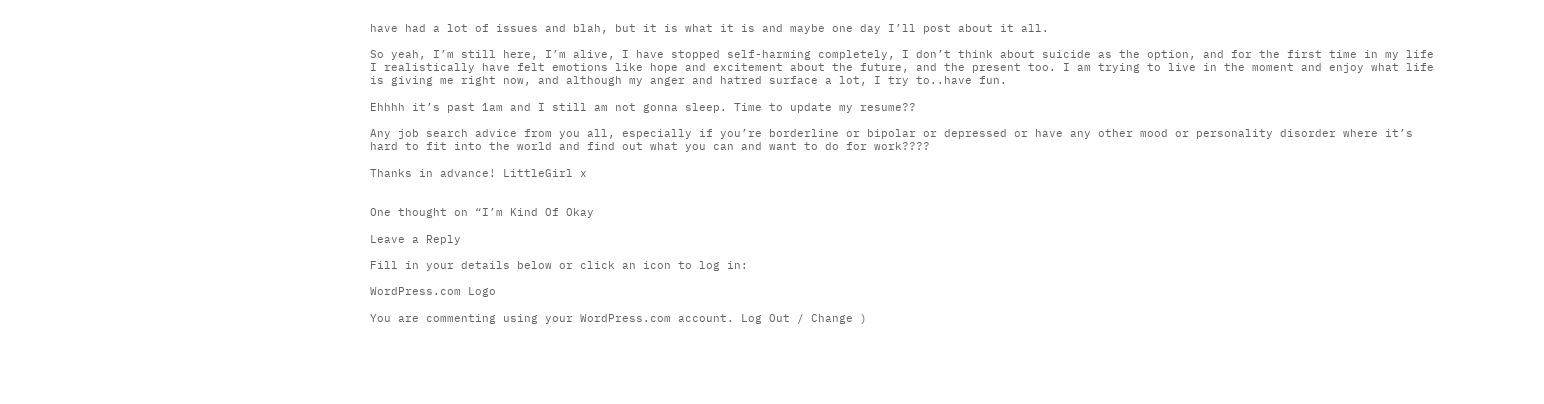have had a lot of issues and blah, but it is what it is and maybe one day I’ll post about it all.

So yeah, I’m still here, I’m alive, I have stopped self-harming completely, I don’t think about suicide as the option, and for the first time in my life I realistically have felt emotions like hope and excitement about the future, and the present too. I am trying to live in the moment and enjoy what life is giving me right now, and although my anger and hatred surface a lot, I try to..have fun.

Ehhhh it’s past 1am and I still am not gonna sleep. Time to update my resume??

Any job search advice from you all, especially if you’re borderline or bipolar or depressed or have any other mood or personality disorder where it’s hard to fit into the world and find out what you can and want to do for work????

Thanks in advance! LittleGirl x


One thought on “I’m Kind Of Okay

Leave a Reply

Fill in your details below or click an icon to log in:

WordPress.com Logo

You are commenting using your WordPress.com account. Log Out / Change )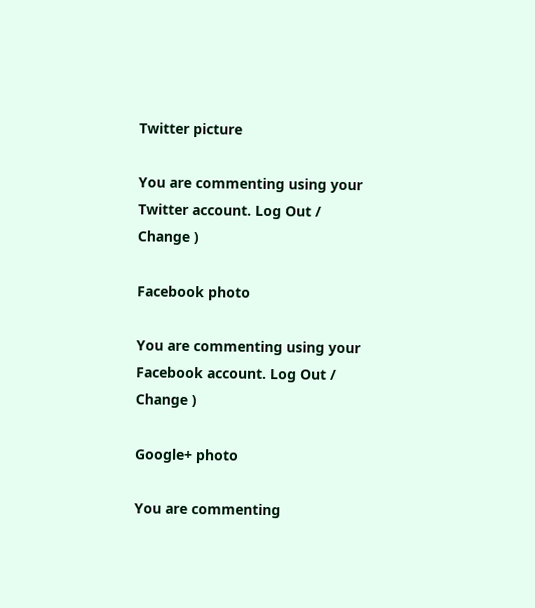Twitter picture

You are commenting using your Twitter account. Log Out / Change )

Facebook photo

You are commenting using your Facebook account. Log Out / Change )

Google+ photo

You are commenting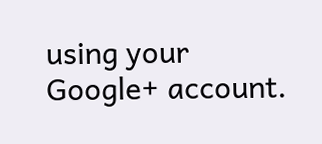using your Google+ account.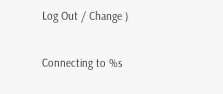Log Out / Change )

Connecting to %s